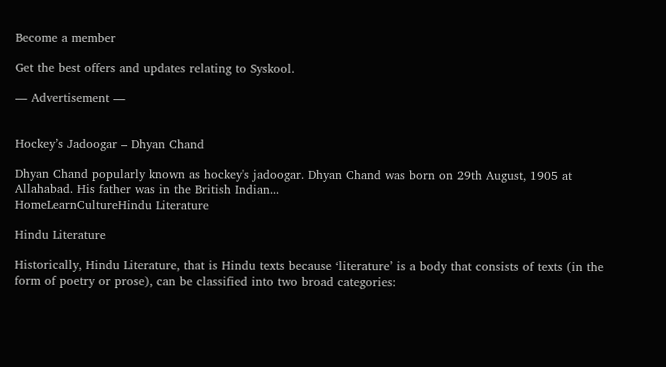Become a member

Get the best offers and updates relating to Syskool.

― Advertisement ―


Hockey’s Jadoogar – Dhyan Chand

Dhyan Chand popularly known as hockey's jadoogar. Dhyan Chand was born on 29th August, 1905 at Allahabad. His father was in the British Indian...
HomeLearnCultureHindu Literature

Hindu Literature

Historically, Hindu Literature, that is Hindu texts because ‘literature’ is a body that consists of texts (in the form of poetry or prose), can be classified into two broad categories: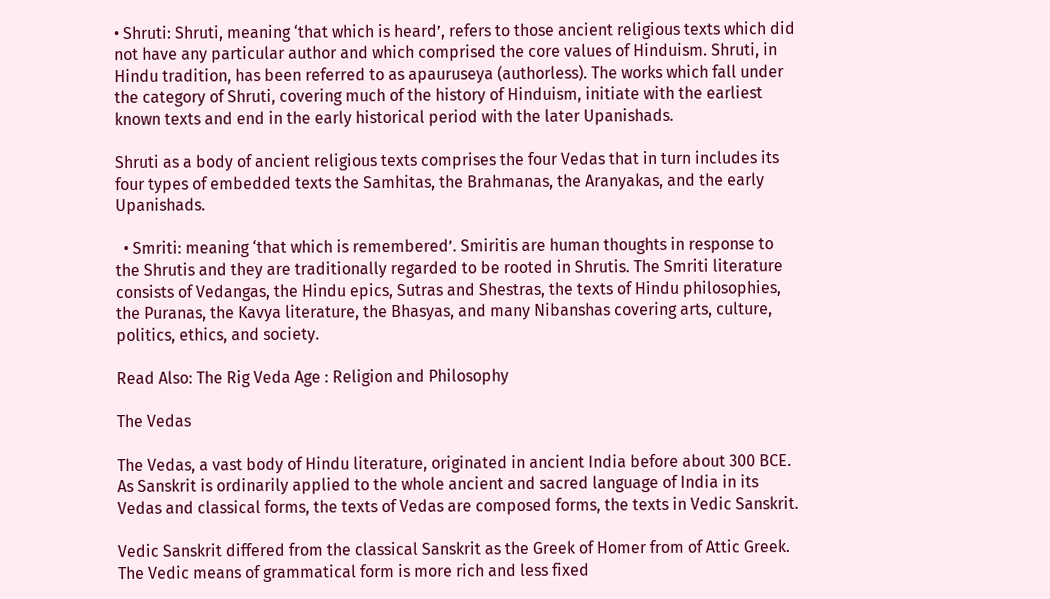• Shruti: Shruti, meaning ‘that which is heard’, refers to those ancient religious texts which did not have any particular author and which comprised the core values of Hinduism. Shruti, in Hindu tradition, has been referred to as apauruseya (authorless). The works which fall under the category of Shruti, covering much of the history of Hinduism, initiate with the earliest known texts and end in the early historical period with the later Upanishads.

Shruti as a body of ancient religious texts comprises the four Vedas that in turn includes its four types of embedded texts the Samhitas, the Brahmanas, the Aranyakas, and the early Upanishads.

  • Smriti: meaning ‘that which is remembered’. Smiritis are human thoughts in response to the Shrutis and they are traditionally regarded to be rooted in Shrutis. The Smriti literature consists of Vedangas, the Hindu epics, Sutras and Shestras, the texts of Hindu philosophies, the Puranas, the Kavya literature, the Bhasyas, and many Nibanshas covering arts, culture, politics, ethics, and society.

Read Also: The Rig Veda Age : Religion and Philosophy

The Vedas

The Vedas, a vast body of Hindu literature, originated in ancient India before about 300 BCE. As Sanskrit is ordinarily applied to the whole ancient and sacred language of India in its Vedas and classical forms, the texts of Vedas are composed forms, the texts in Vedic Sanskrit.

Vedic Sanskrit differed from the classical Sanskrit as the Greek of Homer from of Attic Greek. The Vedic means of grammatical form is more rich and less fixed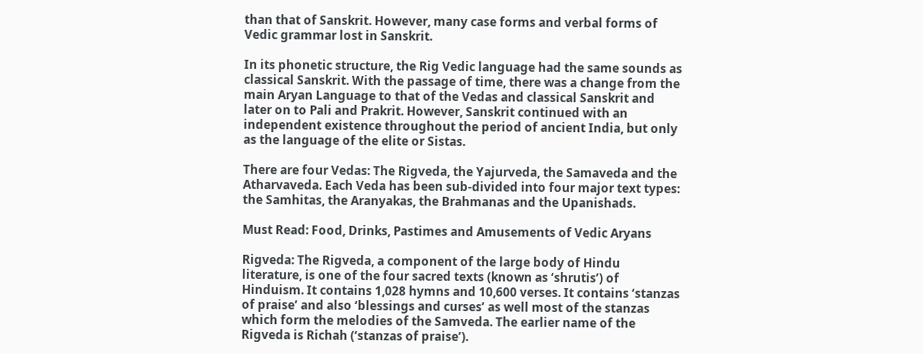than that of Sanskrit. However, many case forms and verbal forms of Vedic grammar lost in Sanskrit.

In its phonetic structure, the Rig Vedic language had the same sounds as classical Sanskrit. With the passage of time, there was a change from the main Aryan Language to that of the Vedas and classical Sanskrit and later on to Pali and Prakrit. However, Sanskrit continued with an independent existence throughout the period of ancient India, but only as the language of the elite or Sistas.

There are four Vedas: The Rigveda, the Yajurveda, the Samaveda and the Atharvaveda. Each Veda has been sub-divided into four major text types: the Samhitas, the Aranyakas, the Brahmanas and the Upanishads.

Must Read: Food, Drinks, Pastimes and Amusements of Vedic Aryans

Rigveda: The Rigveda, a component of the large body of Hindu literature, is one of the four sacred texts (known as ‘shrutis’) of Hinduism. It contains 1,028 hymns and 10,600 verses. It contains ‘stanzas of praise’ and also ‘blessings and curses’ as well most of the stanzas which form the melodies of the Samveda. The earlier name of the Rigveda is Richah (‘stanzas of praise’).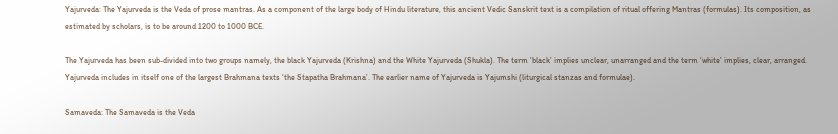Yajurveda: The Yajurveda is the Veda of prose mantras. As a component of the large body of Hindu literature, this ancient Vedic Sanskrit text is a compilation of ritual offering Mantras (formulas). Its composition, as estimated by scholars, is to be around 1200 to 1000 BCE.

The Yajurveda has been sub-divided into two groups namely, the black Yajurveda (Krishna) and the White Yajurveda (Shukla). The term ‘black’ implies unclear, unarranged and the term ‘white’ implies, clear, arranged. Yajurveda includes in itself one of the largest Brahmana texts ‘the Stapatha Brahmana’. The earlier name of Yajurveda is Yajumshi (liturgical stanzas and formulae).

Samaveda: The Samaveda is the Veda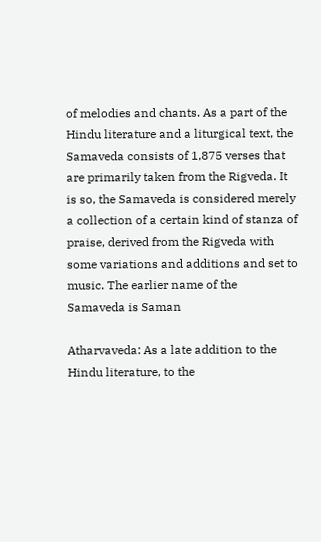of melodies and chants. As a part of the Hindu literature and a liturgical text, the Samaveda consists of 1,875 verses that are primarily taken from the Rigveda. It is so, the Samaveda is considered merely a collection of a certain kind of stanza of praise, derived from the Rigveda with some variations and additions and set to music. The earlier name of the  Samaveda is Saman

Atharvaveda: As a late addition to the Hindu literature, to the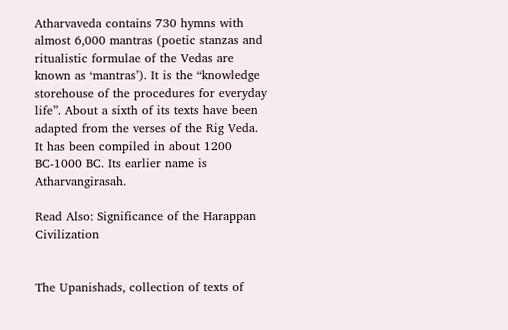Atharvaveda contains 730 hymns with almost 6,000 mantras (poetic stanzas and ritualistic formulae of the Vedas are known as ‘mantras’). It is the “knowledge storehouse of the procedures for everyday life”. About a sixth of its texts have been adapted from the verses of the Rig Veda. It has been compiled in about 1200 BC-1000 BC. Its earlier name is Atharvangirasah.

Read Also: Significance of the Harappan Civilization


The Upanishads, collection of texts of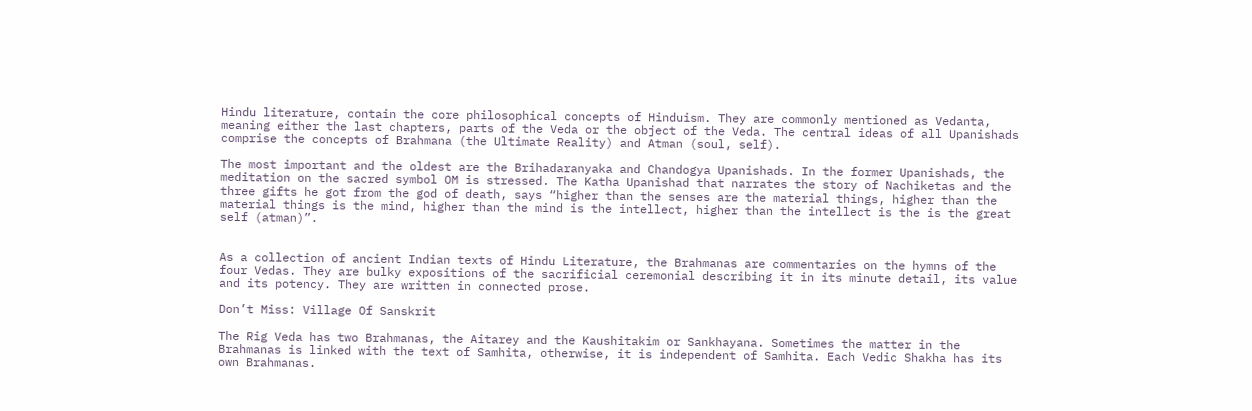Hindu literature, contain the core philosophical concepts of Hinduism. They are commonly mentioned as Vedanta, meaning either the last chapters, parts of the Veda or the object of the Veda. The central ideas of all Upanishads comprise the concepts of Brahmana (the Ultimate Reality) and Atman (soul, self).

The most important and the oldest are the Brihadaranyaka and Chandogya Upanishads. In the former Upanishads, the meditation on the sacred symbol OM is stressed. The Katha Upanishad that narrates the story of Nachiketas and the three gifts he got from the god of death, says “higher than the senses are the material things, higher than the material things is the mind, higher than the mind is the intellect, higher than the intellect is the is the great self (atman)”.


As a collection of ancient Indian texts of Hindu Literature, the Brahmanas are commentaries on the hymns of the four Vedas. They are bulky expositions of the sacrificial ceremonial describing it in its minute detail, its value and its potency. They are written in connected prose.

Don’t Miss: Village Of Sanskrit

The Rig Veda has two Brahmanas, the Aitarey and the Kaushitakim or Sankhayana. Sometimes the matter in the Brahmanas is linked with the text of Samhita, otherwise, it is independent of Samhita. Each Vedic Shakha has its own Brahmanas.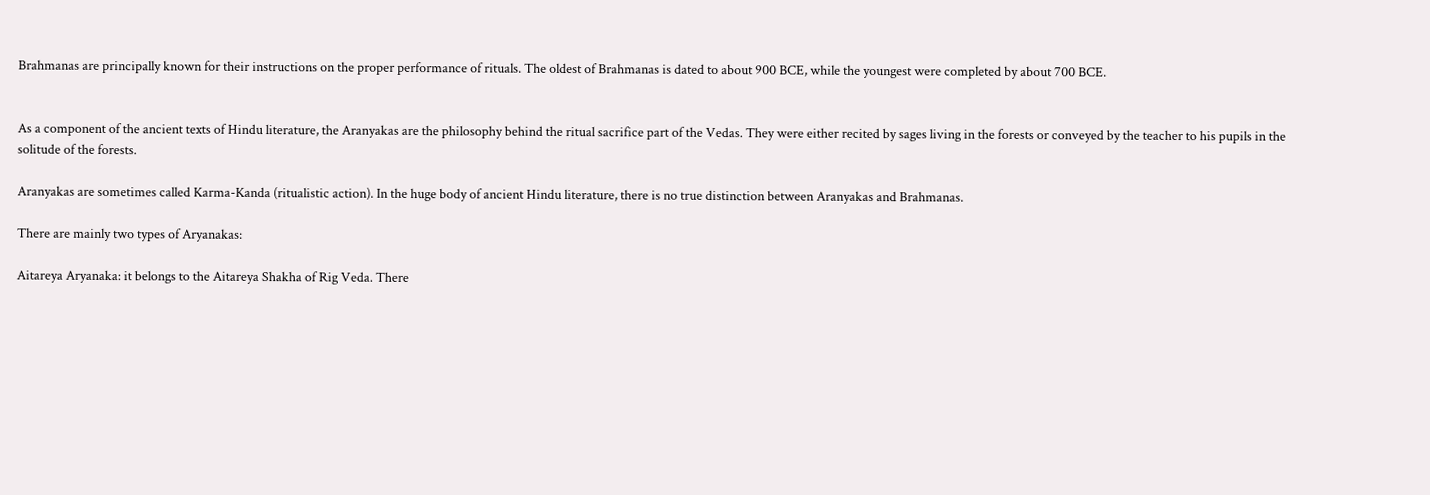Brahmanas are principally known for their instructions on the proper performance of rituals. The oldest of Brahmanas is dated to about 900 BCE, while the youngest were completed by about 700 BCE.


As a component of the ancient texts of Hindu literature, the Aranyakas are the philosophy behind the ritual sacrifice part of the Vedas. They were either recited by sages living in the forests or conveyed by the teacher to his pupils in the solitude of the forests.

Aranyakas are sometimes called Karma-Kanda (ritualistic action). In the huge body of ancient Hindu literature, there is no true distinction between Aranyakas and Brahmanas.

There are mainly two types of Aryanakas:

Aitareya Aryanaka: it belongs to the Aitareya Shakha of Rig Veda. There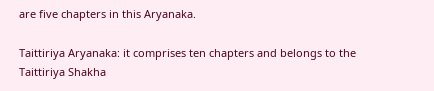are five chapters in this Aryanaka.

Taittiriya Aryanaka: it comprises ten chapters and belongs to the Taittiriya Shakha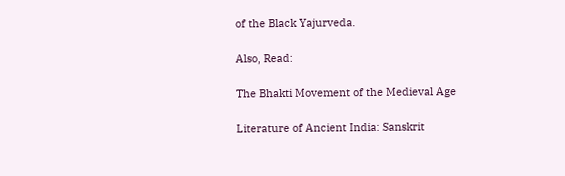of the Black Yajurveda.

Also, Read:

The Bhakti Movement of the Medieval Age

Literature of Ancient India: Sanskrit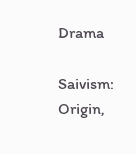Drama

Saivism: Origin,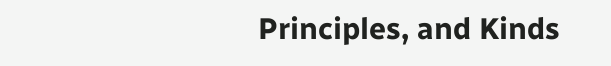Principles, and Kinds